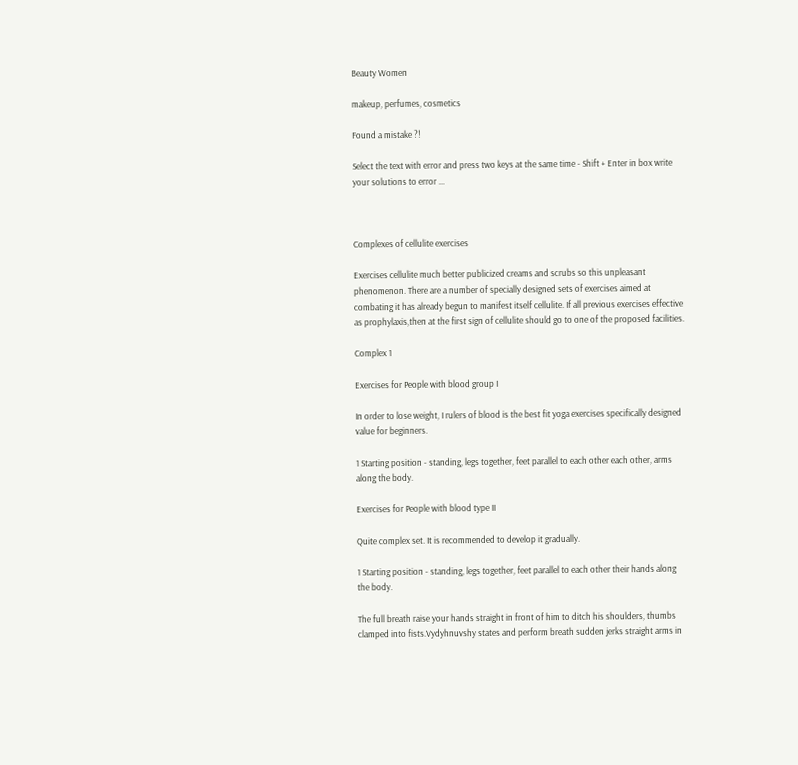Beauty Women

makeup, perfumes, cosmetics

Found a mistake ?!

Select the text with error and press two keys at the same time - Shift + Enter in box write your solutions to error ...



Complexes of cellulite exercises

Exercises cellulite much better publicized creams and scrubs so this unpleasant phenomenon. There are a number of specially designed sets of exercises aimed at combating it has already begun to manifest itself cellulite. If all previous exercises effective as prophylaxis,then at the first sign of cellulite should go to one of the proposed facilities.

Complex 1

Exercises for People with blood group I

In order to lose weight, I rulers of blood is the best fit yoga exercises specifically designed value for beginners.

1 Starting position - standing, legs together, feet parallel to each other each other, arms along the body.

Exercises for People with blood type II

Quite complex set. It is recommended to develop it gradually.

1 Starting position - standing, legs together, feet parallel to each other their hands along the body.

The full breath raise your hands straight in front of him to ditch his shoulders, thumbs clamped into fists.Vydyhnuvshy states and perform breath sudden jerks straight arms in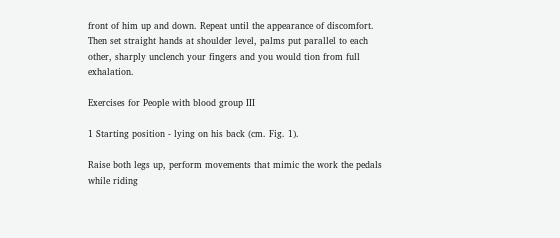front of him up and down. Repeat until the appearance of discomfort. Then set straight hands at shoulder level, palms put parallel to each other, sharply unclench your fingers and you would tion from full exhalation.

Exercises for People with blood group III

1 Starting position - lying on his back (cm. Fig. 1).

Raise both legs up, perform movements that mimic the work the pedals while riding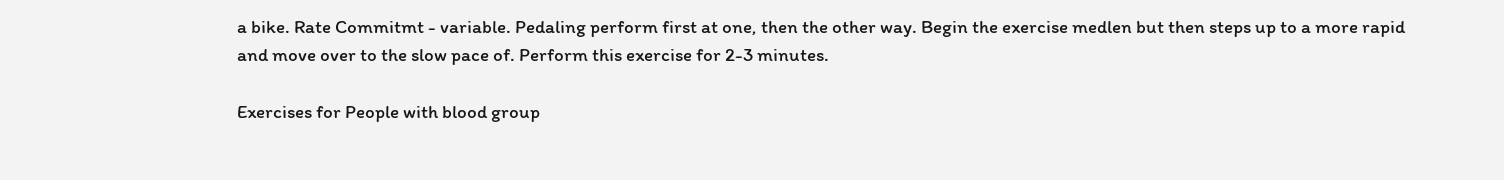a bike. Rate Commitmt - variable. Pedaling perform first at one, then the other way. Begin the exercise medlen but then steps up to a more rapid and move over to the slow pace of. Perform this exercise for 2-3 minutes.

Exercises for People with blood group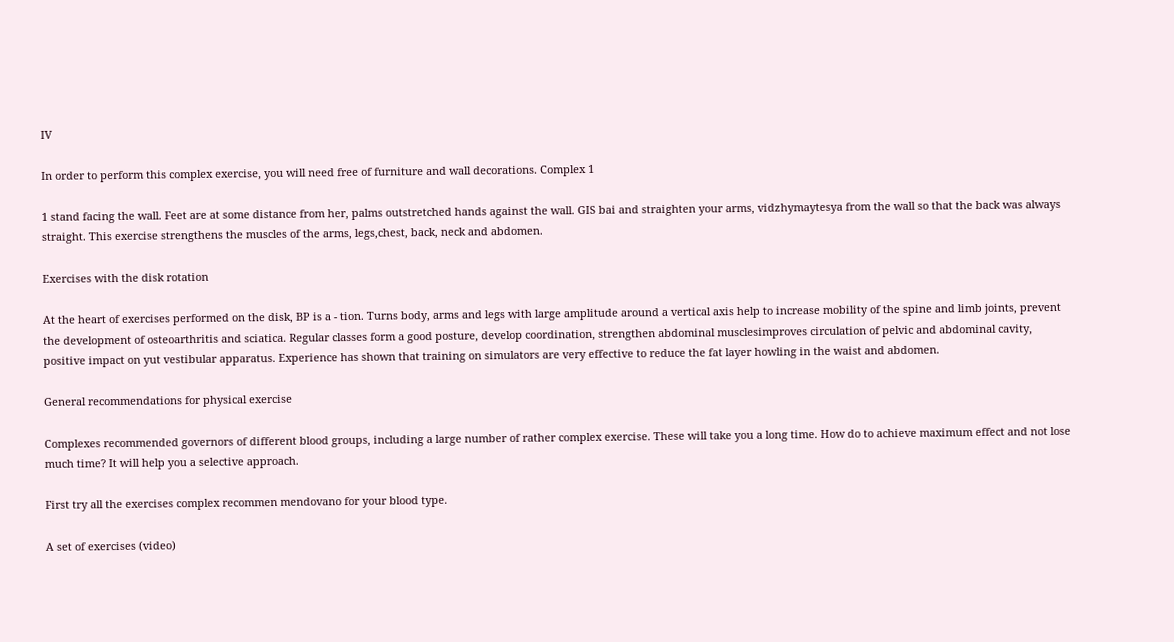IV

In order to perform this complex exercise, you will need free of furniture and wall decorations. Complex 1

1 stand facing the wall. Feet are at some distance from her, palms outstretched hands against the wall. GIS bai and straighten your arms, vidzhymaytesya from the wall so that the back was always straight. This exercise strengthens the muscles of the arms, legs,chest, back, neck and abdomen.

Exercises with the disk rotation

At the heart of exercises performed on the disk, BP is a - tion. Turns body, arms and legs with large amplitude around a vertical axis help to increase mobility of the spine and limb joints, prevent the development of osteoarthritis and sciatica. Regular classes form a good posture, develop coordination, strengthen abdominal musclesimproves circulation of pelvic and abdominal cavity, positive impact on yut vestibular apparatus. Experience has shown that training on simulators are very effective to reduce the fat layer howling in the waist and abdomen.

General recommendations for physical exercise

Complexes recommended governors of different blood groups, including a large number of rather complex exercise. These will take you a long time. How do to achieve maximum effect and not lose much time? It will help you a selective approach.

First try all the exercises complex recommen mendovano for your blood type.

A set of exercises (video)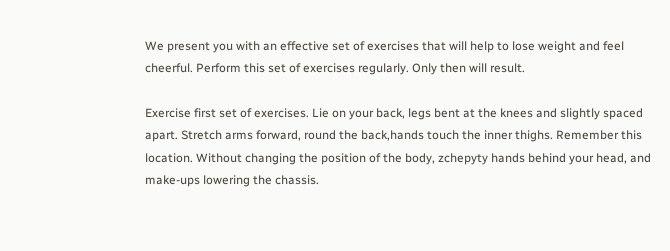We present you with an effective set of exercises that will help to lose weight and feel cheerful. Perform this set of exercises regularly. Only then will result.

Exercise first set of exercises. Lie on your back, legs bent at the knees and slightly spaced apart. Stretch arms forward, round the back,hands touch the inner thighs. Remember this location. Without changing the position of the body, zchepyty hands behind your head, and make-ups lowering the chassis.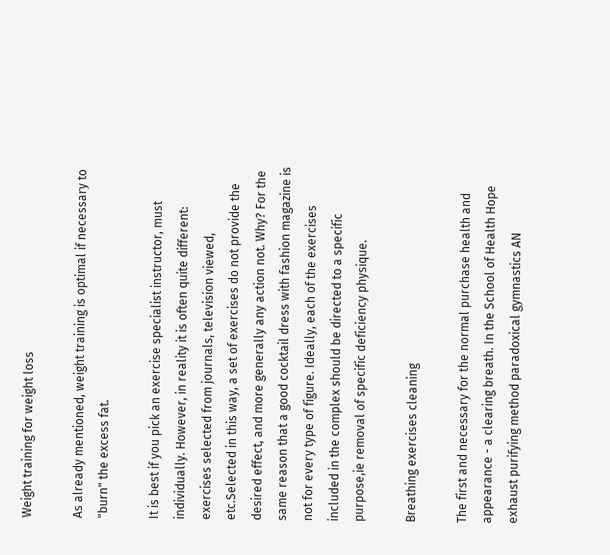Weight training for weight loss

As already mentioned, weight training is optimal if necessary to "burn" the excess fat.

It is best if you pick an exercise specialist instructor, must individually. However, in reality it is often quite different: exercises selected from journals, television viewed, etc.Selected in this way, a set of exercises do not provide the desired effect, and more generally any action not. Why? For the same reason that a good cocktail dress with fashion magazine is not for every type of figure. Ideally, each of the exercises included in the complex should be directed to a specific purpose,ie removal of specific deficiency physique.

Breathing exercises cleaning

The first and necessary for the normal purchase health and appearance - a clearing breath. In the School of Health Hope exhaust purifying method paradoxical gymnastics AN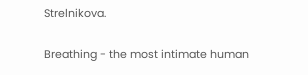Strelnikova.

Breathing - the most intimate human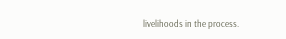livelihoods in the process.